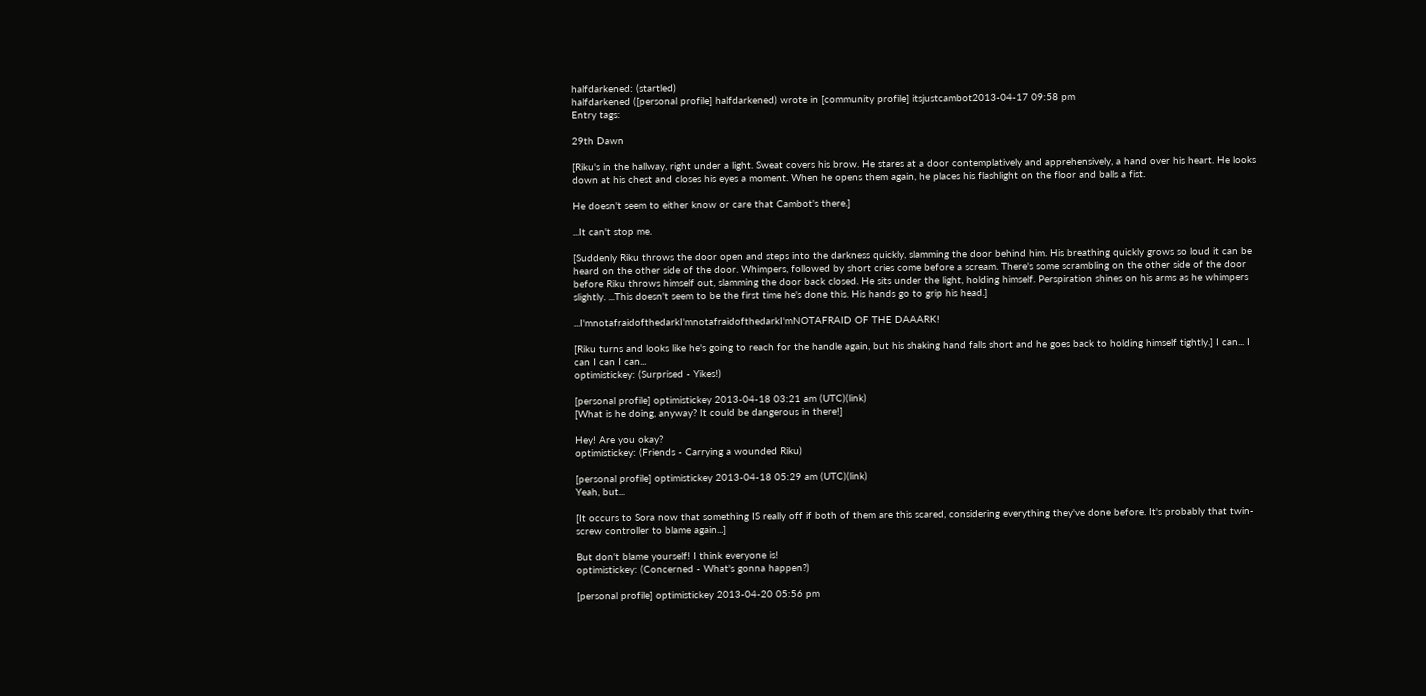halfdarkened: (startled)
halfdarkened ([personal profile] halfdarkened) wrote in [community profile] itsjustcambot2013-04-17 09:58 pm
Entry tags:

29th Dawn

[Riku's in the hallway, right under a light. Sweat covers his brow. He stares at a door contemplatively and apprehensively, a hand over his heart. He looks down at his chest and closes his eyes a moment. When he opens them again, he places his flashlight on the floor and balls a fist.

He doesn't seem to either know or care that Cambot's there.]

...It can't stop me.

[Suddenly Riku throws the door open and steps into the darkness quickly, slamming the door behind him. His breathing quickly grows so loud it can be heard on the other side of the door. Whimpers, followed by short cries come before a scream. There's some scrambling on the other side of the door before Riku throws himself out, slamming the door back closed. He sits under the light, holding himself. Perspiration shines on his arms as he whimpers slightly. ...This doesn't seem to be the first time he's done this. His hands go to grip his head.]

...I'mnotafraidofthedarkI'mnotafraidofthedarkI'mNOTAFRAID OF THE DAAARK!

[Riku turns and looks like he's going to reach for the handle again, but his shaking hand falls short and he goes back to holding himself tightly.] I can... I can I can I can...
optimistickey: (Surprised - Yikes!)

[personal profile] optimistickey 2013-04-18 03:21 am (UTC)(link)
[What is he doing, anyway? It could be dangerous in there!]

Hey! Are you okay?
optimistickey: (Friends - Carrying a wounded Riku)

[personal profile] optimistickey 2013-04-18 05:29 am (UTC)(link)
Yeah, but...

[It occurs to Sora now that something IS really off if both of them are this scared, considering everything they've done before. It's probably that twin-screw controller to blame again...]

But don't blame yourself! I think everyone is!
optimistickey: (Concerned - What's gonna happen?)

[personal profile] optimistickey 2013-04-20 05:56 pm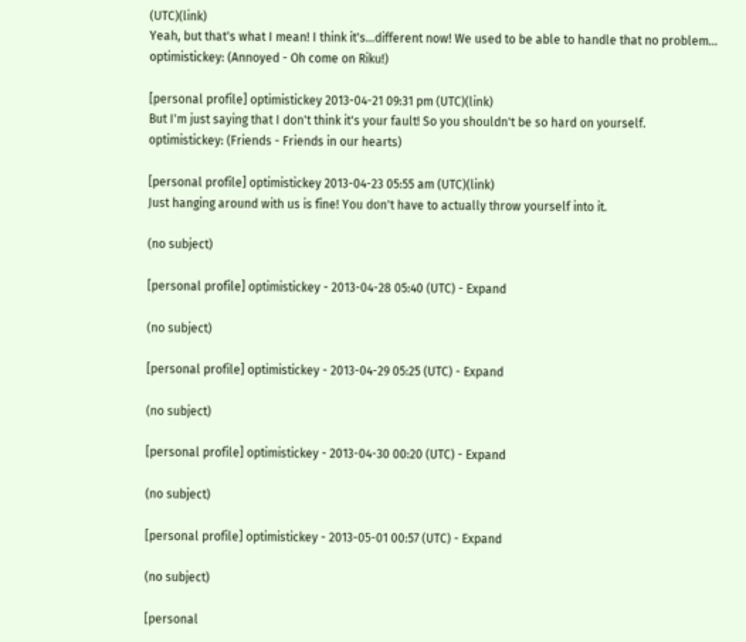(UTC)(link)
Yeah, but that's what I mean! I think it's...different now! We used to be able to handle that no problem...
optimistickey: (Annoyed - Oh come on Riku!)

[personal profile] optimistickey 2013-04-21 09:31 pm (UTC)(link)
But I'm just saying that I don't think it's your fault! So you shouldn't be so hard on yourself.
optimistickey: (Friends - Friends in our hearts)

[personal profile] optimistickey 2013-04-23 05:55 am (UTC)(link)
Just hanging around with us is fine! You don't have to actually throw yourself into it.

(no subject)

[personal profile] optimistickey - 2013-04-28 05:40 (UTC) - Expand

(no subject)

[personal profile] optimistickey - 2013-04-29 05:25 (UTC) - Expand

(no subject)

[personal profile] optimistickey - 2013-04-30 00:20 (UTC) - Expand

(no subject)

[personal profile] optimistickey - 2013-05-01 00:57 (UTC) - Expand

(no subject)

[personal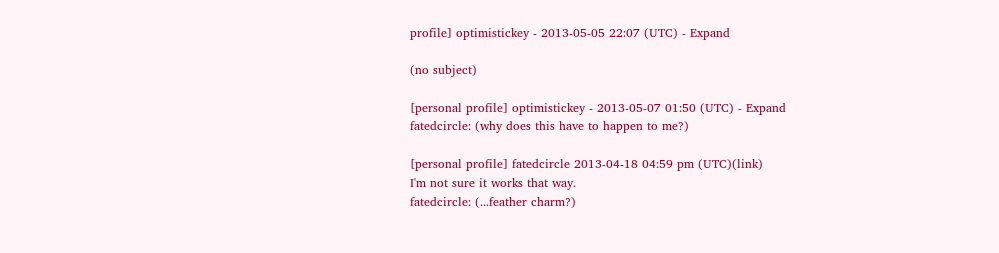profile] optimistickey - 2013-05-05 22:07 (UTC) - Expand

(no subject)

[personal profile] optimistickey - 2013-05-07 01:50 (UTC) - Expand
fatedcircle: (why does this have to happen to me?)

[personal profile] fatedcircle 2013-04-18 04:59 pm (UTC)(link)
I'm not sure it works that way.
fatedcircle: (...feather charm?)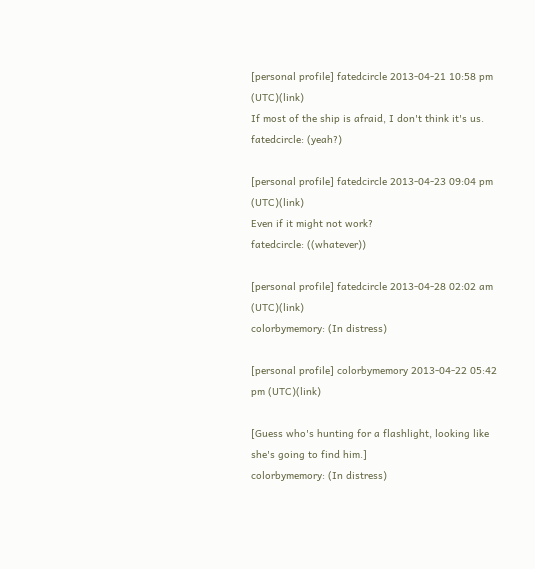[personal profile] fatedcircle 2013-04-21 10:58 pm (UTC)(link)
If most of the ship is afraid, I don't think it's us.
fatedcircle: (yeah?)

[personal profile] fatedcircle 2013-04-23 09:04 pm (UTC)(link)
Even if it might not work?
fatedcircle: ((whatever))

[personal profile] fatedcircle 2013-04-28 02:02 am (UTC)(link)
colorbymemory: (In distress)

[personal profile] colorbymemory 2013-04-22 05:42 pm (UTC)(link)

[Guess who's hunting for a flashlight, looking like she's going to find him.]
colorbymemory: (In distress)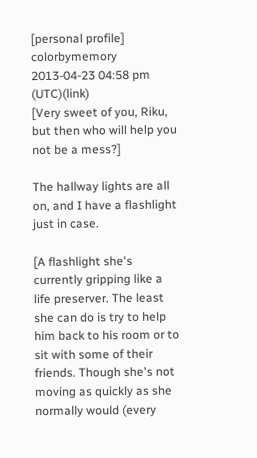[personal profile] colorbymemory 2013-04-23 04:58 pm (UTC)(link)
[Very sweet of you, Riku, but then who will help you not be a mess?]

The hallway lights are all on, and I have a flashlight just in case.

[A flashlight she's currently gripping like a life preserver. The least she can do is try to help him back to his room or to sit with some of their friends. Though she's not moving as quickly as she normally would (every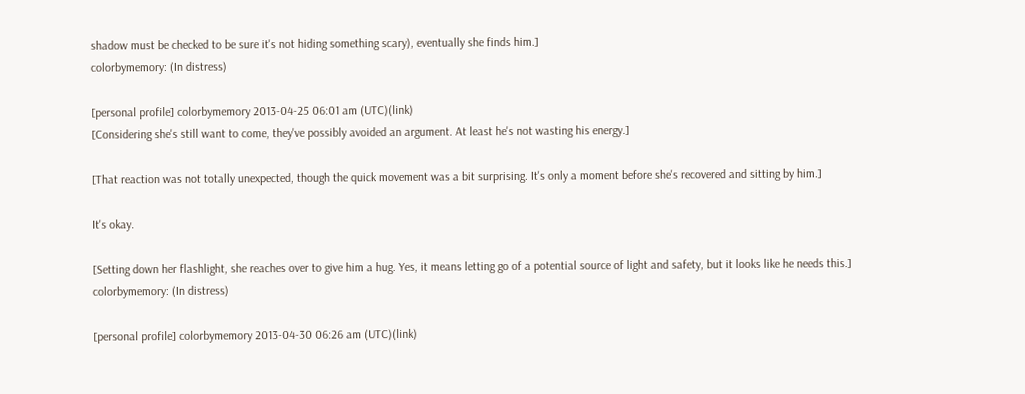shadow must be checked to be sure it's not hiding something scary), eventually she finds him.]
colorbymemory: (In distress)

[personal profile] colorbymemory 2013-04-25 06:01 am (UTC)(link)
[Considering she's still want to come, they've possibly avoided an argument. At least he's not wasting his energy.]

[That reaction was not totally unexpected, though the quick movement was a bit surprising. It's only a moment before she's recovered and sitting by him.]

It's okay.

[Setting down her flashlight, she reaches over to give him a hug. Yes, it means letting go of a potential source of light and safety, but it looks like he needs this.]
colorbymemory: (In distress)

[personal profile] colorbymemory 2013-04-30 06:26 am (UTC)(link)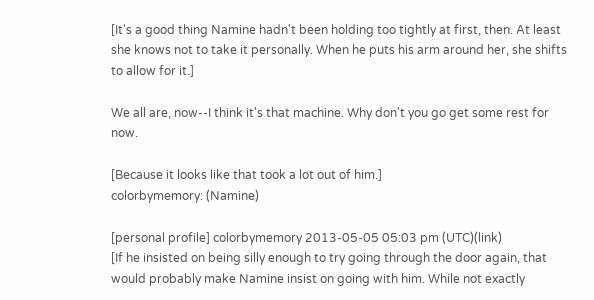[It's a good thing Namine hadn't been holding too tightly at first, then. At least she knows not to take it personally. When he puts his arm around her, she shifts to allow for it.]

We all are, now--I think it's that machine. Why don't you go get some rest for now.

[Because it looks like that took a lot out of him.]
colorbymemory: (Namine)

[personal profile] colorbymemory 2013-05-05 05:03 pm (UTC)(link)
[If he insisted on being silly enough to try going through the door again, that would probably make Namine insist on going with him. While not exactly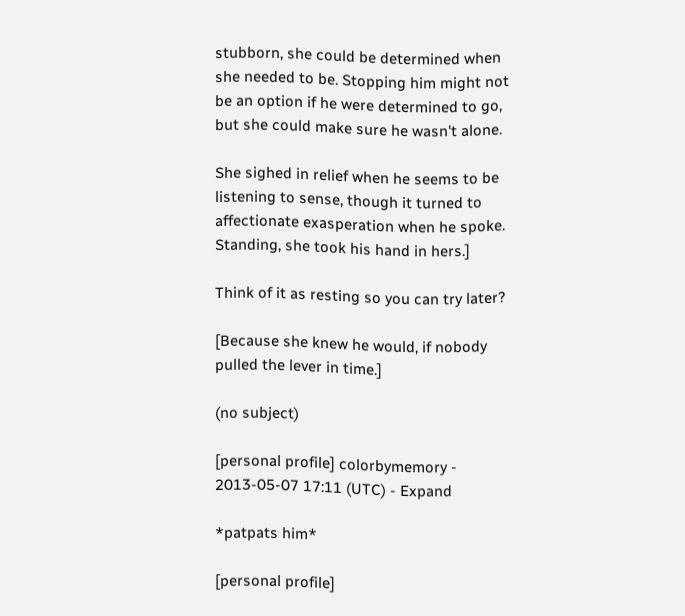stubborn, she could be determined when she needed to be. Stopping him might not be an option if he were determined to go, but she could make sure he wasn't alone.

She sighed in relief when he seems to be listening to sense, though it turned to affectionate exasperation when he spoke. Standing, she took his hand in hers.]

Think of it as resting so you can try later?

[Because she knew he would, if nobody pulled the lever in time.]

(no subject)

[personal profile] colorbymemory - 2013-05-07 17:11 (UTC) - Expand

*patpats him*

[personal profile]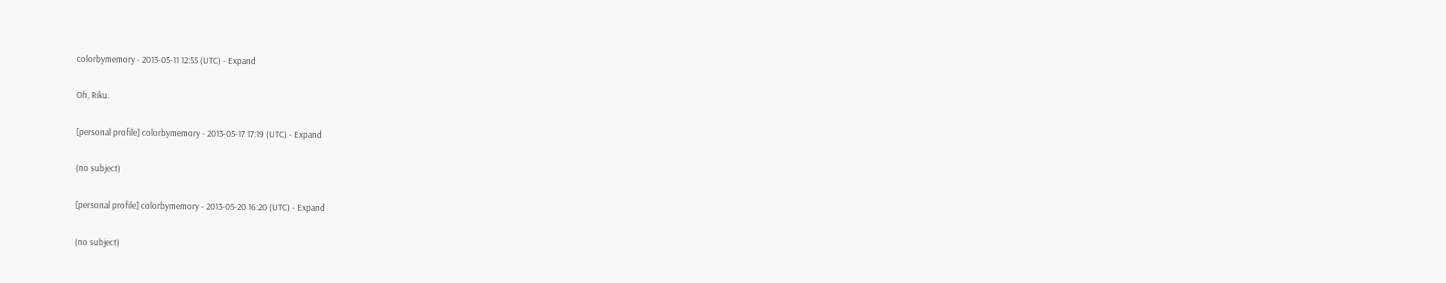colorbymemory - 2013-05-11 12:55 (UTC) - Expand

Oh, Riku.

[personal profile] colorbymemory - 2013-05-17 17:19 (UTC) - Expand

(no subject)

[personal profile] colorbymemory - 2013-05-20 16:20 (UTC) - Expand

(no subject)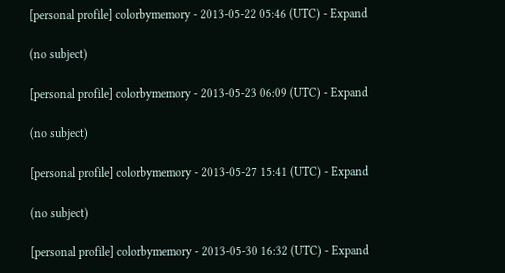[personal profile] colorbymemory - 2013-05-22 05:46 (UTC) - Expand

(no subject)

[personal profile] colorbymemory - 2013-05-23 06:09 (UTC) - Expand

(no subject)

[personal profile] colorbymemory - 2013-05-27 15:41 (UTC) - Expand

(no subject)

[personal profile] colorbymemory - 2013-05-30 16:32 (UTC) - Expand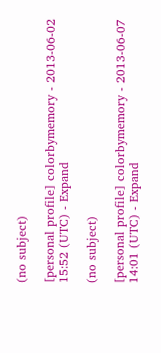(no subject)

[personal profile] colorbymemory - 2013-06-02 15:52 (UTC) - Expand

(no subject)

[personal profile] colorbymemory - 2013-06-07 14:01 (UTC) - Expand